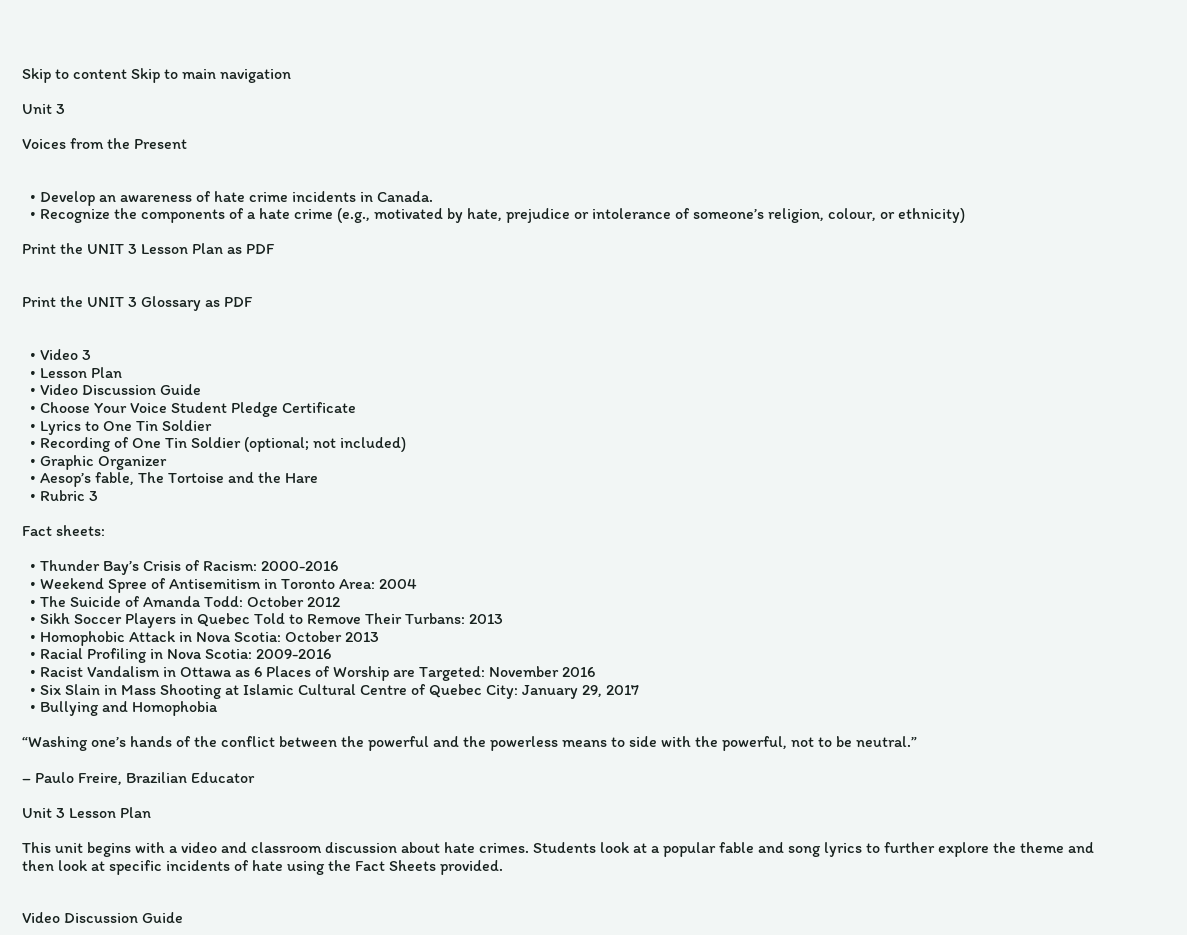Skip to content Skip to main navigation

Unit 3

Voices from the Present


  • Develop an awareness of hate crime incidents in Canada.
  • Recognize the components of a hate crime (e.g., motivated by hate, prejudice or intolerance of someone’s religion, colour, or ethnicity)

Print the UNIT 3 Lesson Plan as PDF


Print the UNIT 3 Glossary as PDF


  • Video 3
  • Lesson Plan
  • Video Discussion Guide
  • Choose Your Voice Student Pledge Certificate
  • Lyrics to One Tin Soldier
  • Recording of One Tin Soldier (optional; not included)
  • Graphic Organizer
  • Aesop’s fable, The Tortoise and the Hare
  • Rubric 3

Fact sheets:

  • Thunder Bay’s Crisis of Racism: 2000-2016
  • Weekend Spree of Antisemitism in Toronto Area: 2004
  • The Suicide of Amanda Todd: October 2012
  • Sikh Soccer Players in Quebec Told to Remove Their Turbans: 2013
  • Homophobic Attack in Nova Scotia: October 2013
  • Racial Profiling in Nova Scotia: 2009-2016
  • Racist Vandalism in Ottawa as 6 Places of Worship are Targeted: November 2016
  • Six Slain in Mass Shooting at Islamic Cultural Centre of Quebec City: January 29, 2017
  • Bullying and Homophobia

“Washing one’s hands of the conflict between the powerful and the powerless means to side with the powerful, not to be neutral.”

– Paulo Freire, Brazilian Educator

Unit 3 Lesson Plan

This unit begins with a video and classroom discussion about hate crimes. Students look at a popular fable and song lyrics to further explore the theme and then look at specific incidents of hate using the Fact Sheets provided.


Video Discussion Guide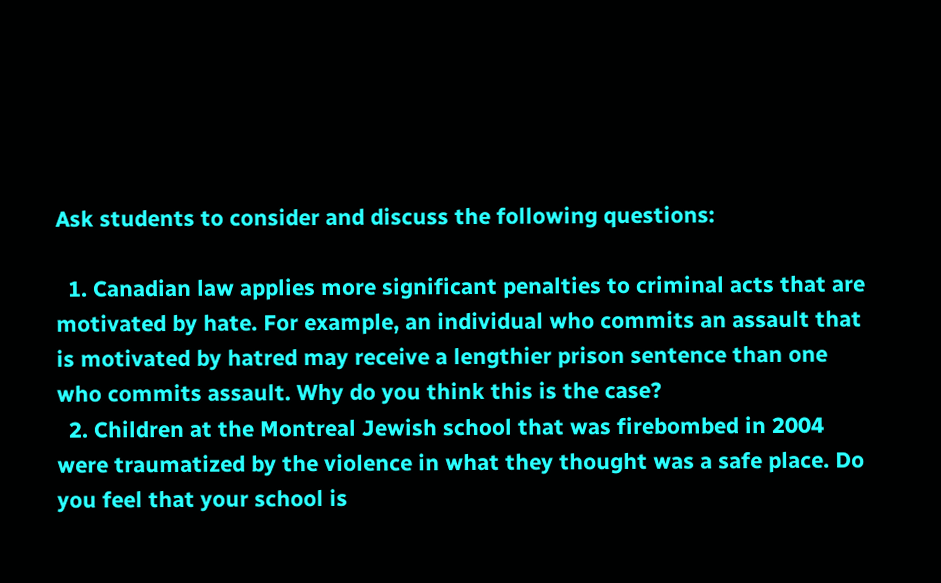Ask students to consider and discuss the following questions:

  1. Canadian law applies more significant penalties to criminal acts that are motivated by hate. For example, an individual who commits an assault that is motivated by hatred may receive a lengthier prison sentence than one who commits assault. Why do you think this is the case?
  2. Children at the Montreal Jewish school that was firebombed in 2004 were traumatized by the violence in what they thought was a safe place. Do you feel that your school is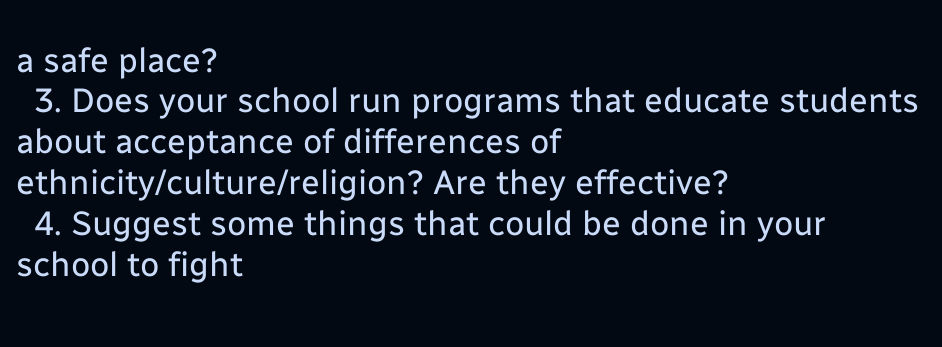a safe place?
  3. Does your school run programs that educate students about acceptance of differences of ethnicity/culture/religion? Are they effective?
  4. Suggest some things that could be done in your school to fight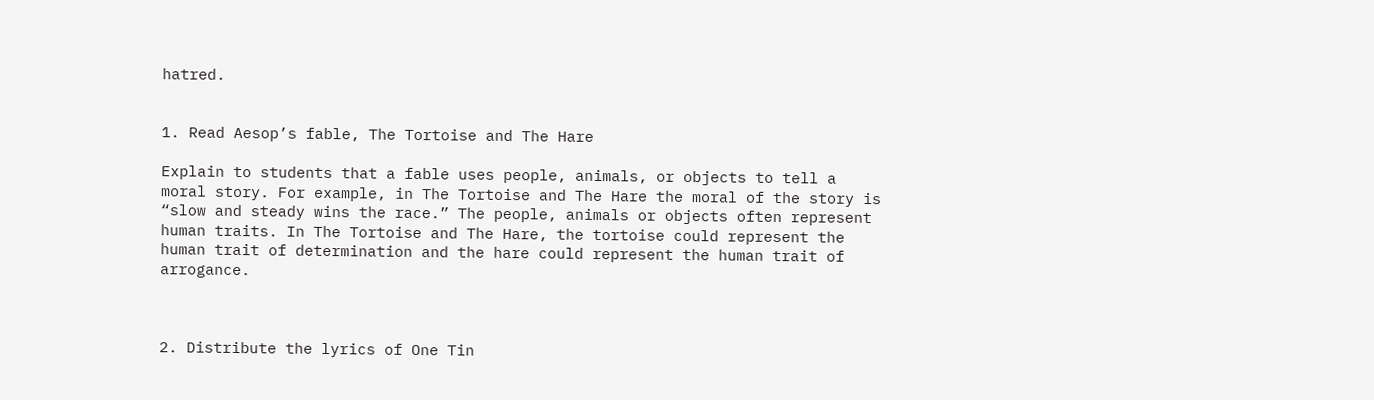hatred.


1. Read Aesop’s fable, The Tortoise and The Hare

Explain to students that a fable uses people, animals, or objects to tell a moral story. For example, in The Tortoise and The Hare the moral of the story is “slow and steady wins the race.” The people, animals or objects often represent human traits. In The Tortoise and The Hare, the tortoise could represent the human trait of determination and the hare could represent the human trait of arrogance.



2. Distribute the lyrics of One Tin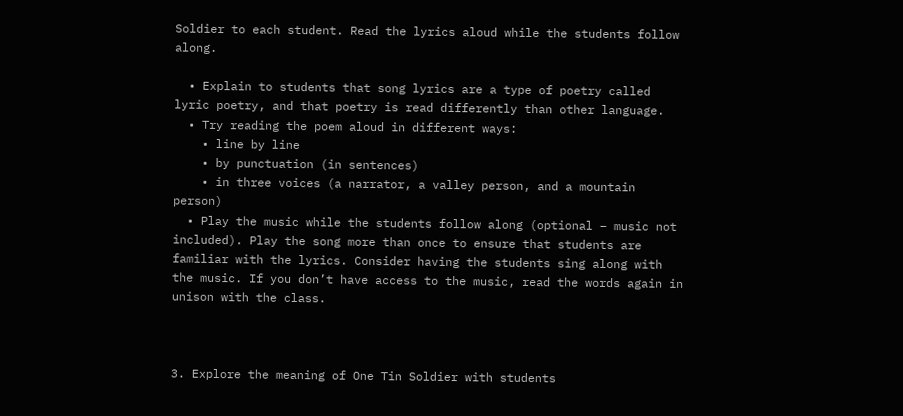Soldier to each student. Read the lyrics aloud while the students follow along.

  • Explain to students that song lyrics are a type of poetry called lyric poetry, and that poetry is read differently than other language.
  • Try reading the poem aloud in different ways:
    • line by line
    • by punctuation (in sentences)
    • in three voices (a narrator, a valley person, and a mountain person)
  • Play the music while the students follow along (optional – music not included). Play the song more than once to ensure that students are familiar with the lyrics. Consider having the students sing along with the music. If you don’t have access to the music, read the words again in unison with the class.



3. Explore the meaning of One Tin Soldier with students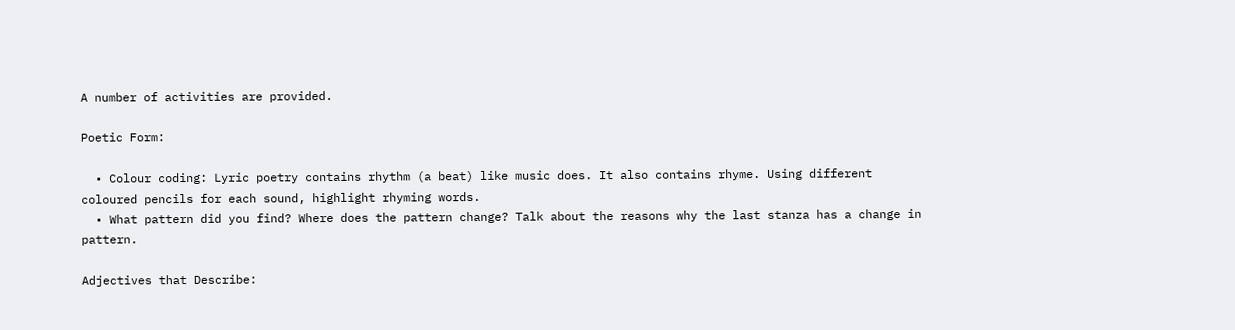A number of activities are provided.

Poetic Form:

  • Colour coding: Lyric poetry contains rhythm (a beat) like music does. It also contains rhyme. Using different coloured pencils for each sound, highlight rhyming words.
  • What pattern did you find? Where does the pattern change? Talk about the reasons why the last stanza has a change in pattern.

Adjectives that Describe: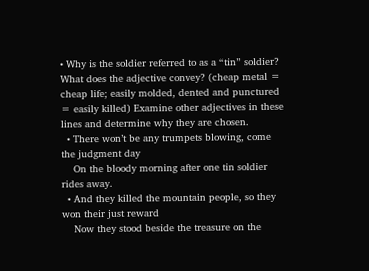• Why is the soldier referred to as a “tin” soldier? What does the adjective convey? (cheap metal = cheap life; easily molded, dented and punctured = easily killed) Examine other adjectives in these lines and determine why they are chosen.
  • There won’t be any trumpets blowing, come the judgment day
    On the bloody morning after one tin soldier rides away.
  • And they killed the mountain people, so they won their just reward
    Now they stood beside the treasure on the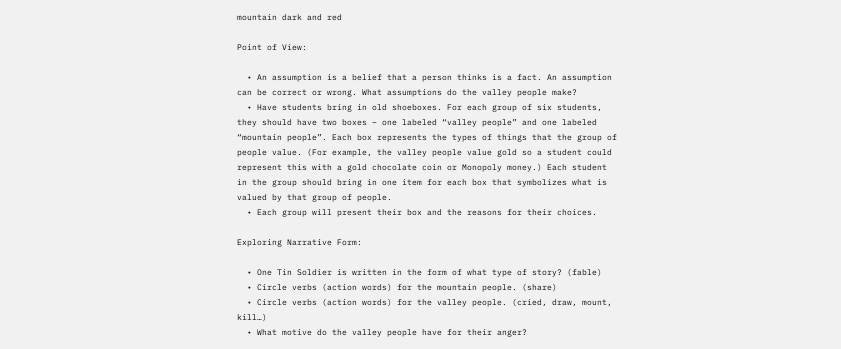mountain dark and red

Point of View:

  • An assumption is a belief that a person thinks is a fact. An assumption can be correct or wrong. What assumptions do the valley people make?
  • Have students bring in old shoeboxes. For each group of six students, they should have two boxes – one labeled “valley people” and one labeled “mountain people”. Each box represents the types of things that the group of people value. (For example, the valley people value gold so a student could represent this with a gold chocolate coin or Monopoly money.) Each student in the group should bring in one item for each box that symbolizes what is valued by that group of people.
  • Each group will present their box and the reasons for their choices.

Exploring Narrative Form:

  • One Tin Soldier is written in the form of what type of story? (fable)
  • Circle verbs (action words) for the mountain people. (share)
  • Circle verbs (action words) for the valley people. (cried, draw, mount, kill…)
  • What motive do the valley people have for their anger?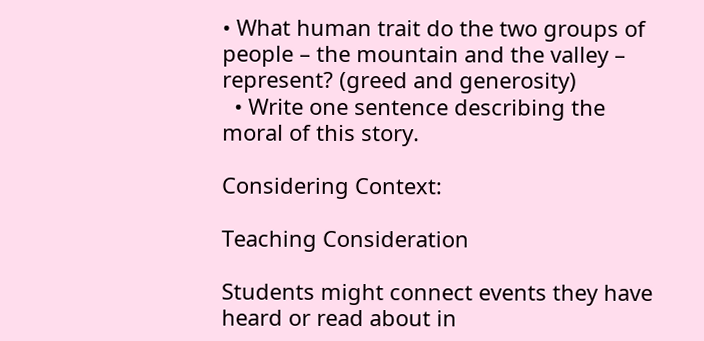• What human trait do the two groups of people – the mountain and the valley – represent? (greed and generosity)
  • Write one sentence describing the moral of this story.

Considering Context:

Teaching Consideration

Students might connect events they have heard or read about in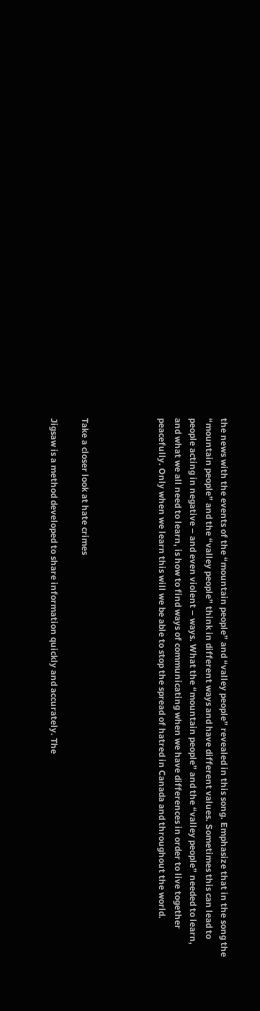the news with the events of the “mountain people” and “valley people” revealed in this song. Emphasize that in the song the “mountain people” and the “valley people” think in different ways and have different values. Sometimes this can lead to people acting in negative – and even violent – ways. What the “mountain people” and the “valley people” needed to learn, and what we all need to learn, is how to find ways of communicating when we have differences in order to live together peacefully. Only when we learn this will we be able to stop the spread of hatred in Canada and throughout the world.




Take a closer look at hate crimes

Jigsaw is a method developed to share information quickly and accurately. The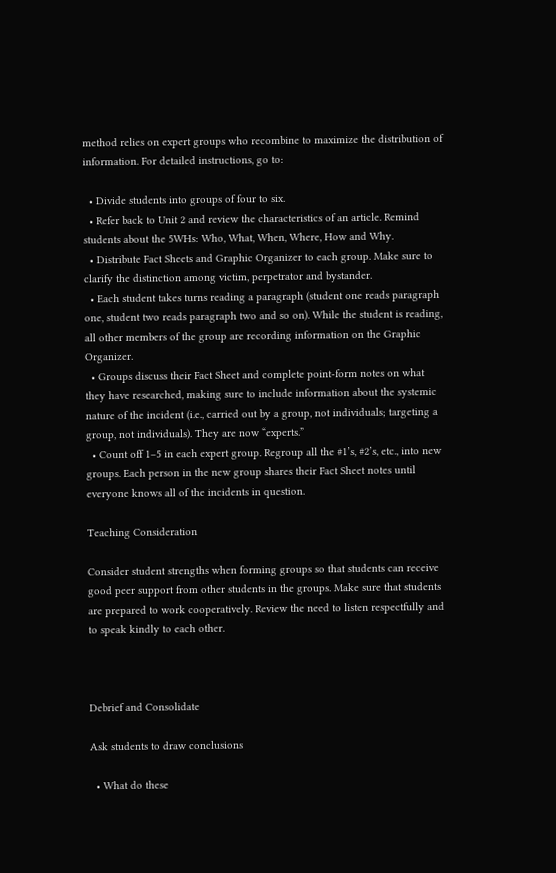method relies on expert groups who recombine to maximize the distribution of information. For detailed instructions, go to:

  • Divide students into groups of four to six.
  • Refer back to Unit 2 and review the characteristics of an article. Remind students about the 5WHs: Who, What, When, Where, How and Why.
  • Distribute Fact Sheets and Graphic Organizer to each group. Make sure to clarify the distinction among victim, perpetrator and bystander.
  • Each student takes turns reading a paragraph (student one reads paragraph one, student two reads paragraph two and so on). While the student is reading, all other members of the group are recording information on the Graphic Organizer.
  • Groups discuss their Fact Sheet and complete point-form notes on what they have researched, making sure to include information about the systemic nature of the incident (i.e., carried out by a group, not individuals; targeting a group, not individuals). They are now “experts.”
  • Count off 1–5 in each expert group. Regroup all the #1’s, #2’s, etc., into new groups. Each person in the new group shares their Fact Sheet notes until everyone knows all of the incidents in question.

Teaching Consideration

Consider student strengths when forming groups so that students can receive good peer support from other students in the groups. Make sure that students are prepared to work cooperatively. Review the need to listen respectfully and to speak kindly to each other.



Debrief and Consolidate

Ask students to draw conclusions

  • What do these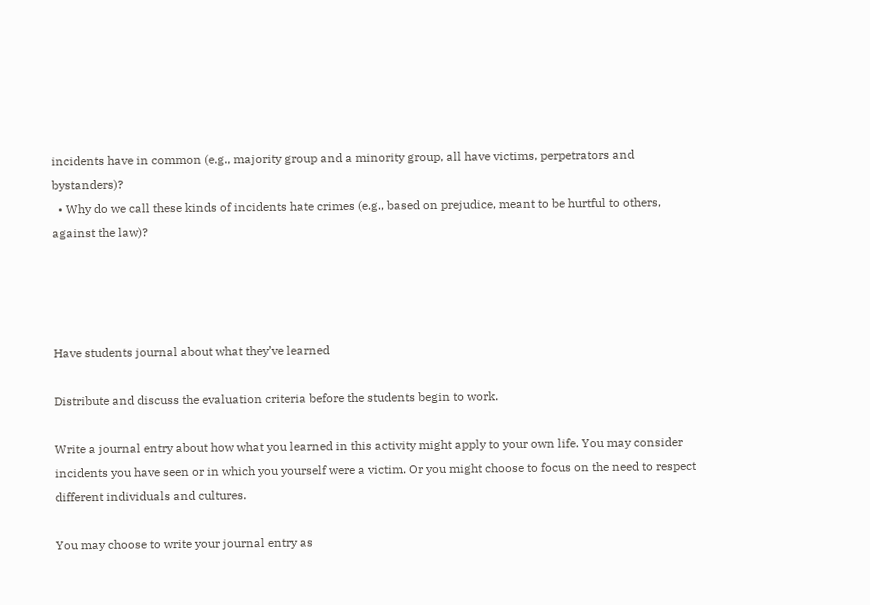incidents have in common (e.g., majority group and a minority group, all have victims, perpetrators and bystanders)?
  • Why do we call these kinds of incidents hate crimes (e.g., based on prejudice, meant to be hurtful to others, against the law)?




Have students journal about what they’ve learned

Distribute and discuss the evaluation criteria before the students begin to work.

Write a journal entry about how what you learned in this activity might apply to your own life. You may consider incidents you have seen or in which you yourself were a victim. Or you might choose to focus on the need to respect different individuals and cultures.

You may choose to write your journal entry as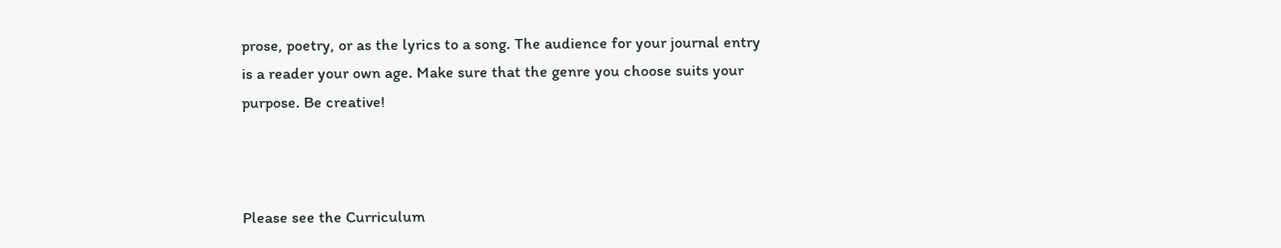prose, poetry, or as the lyrics to a song. The audience for your journal entry is a reader your own age. Make sure that the genre you choose suits your purpose. Be creative!



Please see the Curriculum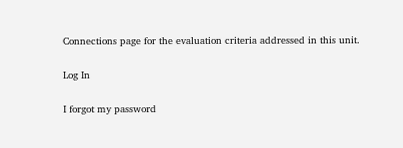Connections page for the evaluation criteria addressed in this unit.

Log In

I forgot my password